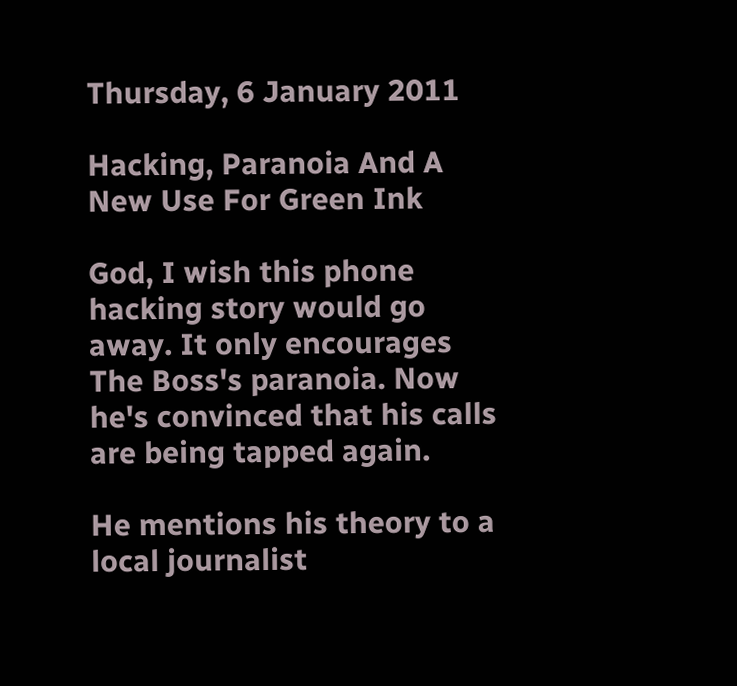Thursday, 6 January 2011

Hacking, Paranoia And A New Use For Green Ink

God, I wish this phone hacking story would go away. It only encourages The Boss's paranoia. Now he's convinced that his calls are being tapped again.

He mentions his theory to a local journalist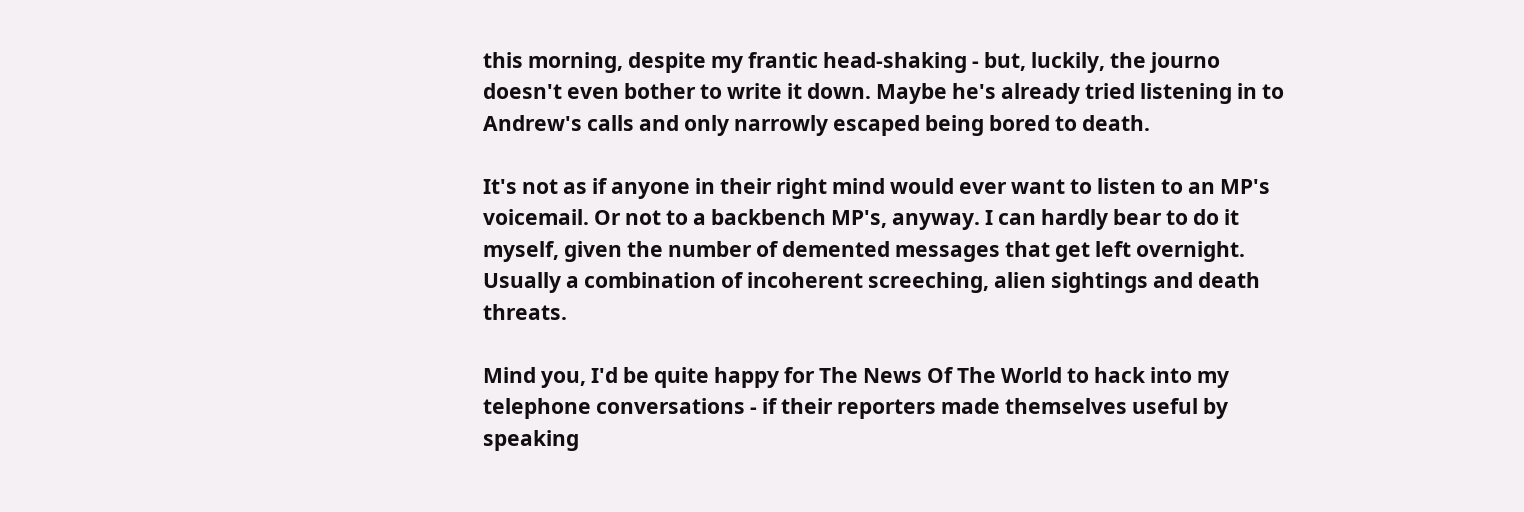this morning, despite my frantic head-shaking - but, luckily, the journo doesn't even bother to write it down. Maybe he's already tried listening in to Andrew's calls and only narrowly escaped being bored to death.

It's not as if anyone in their right mind would ever want to listen to an MP's voicemail. Or not to a backbench MP's, anyway. I can hardly bear to do it myself, given the number of demented messages that get left overnight. Usually a combination of incoherent screeching, alien sightings and death threats.

Mind you, I'd be quite happy for The News Of The World to hack into my telephone conversations - if their reporters made themselves useful by speaking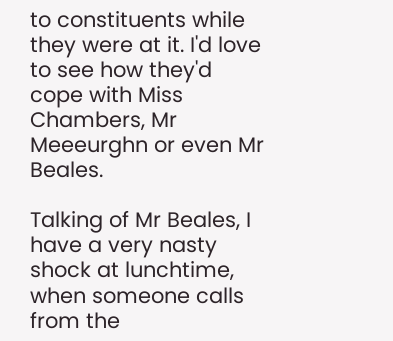to constituents while they were at it. I'd love to see how they'd cope with Miss Chambers, Mr Meeeurghn or even Mr Beales.

Talking of Mr Beales, I have a very nasty shock at lunchtime, when someone calls from the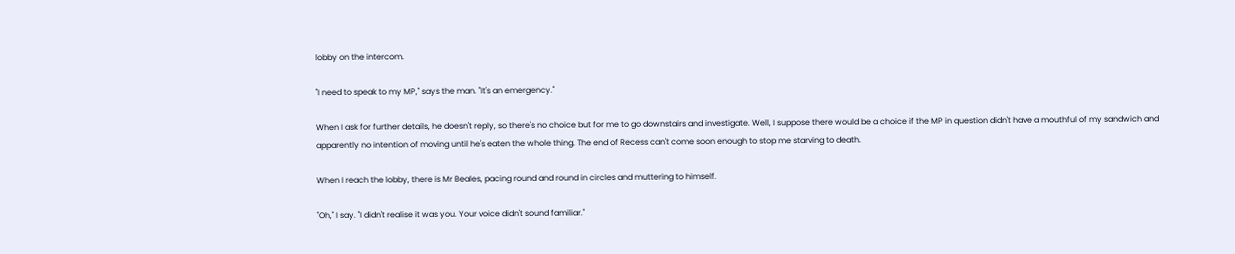lobby on the intercom.

"I need to speak to my MP," says the man. "It's an emergency."

When I ask for further details, he doesn't reply, so there's no choice but for me to go downstairs and investigate. Well, I suppose there would be a choice if the MP in question didn't have a mouthful of my sandwich and apparently no intention of moving until he's eaten the whole thing. The end of Recess can't come soon enough to stop me starving to death.

When I reach the lobby, there is Mr Beales, pacing round and round in circles and muttering to himself.

"Oh," I say. "I didn't realise it was you. Your voice didn't sound familiar."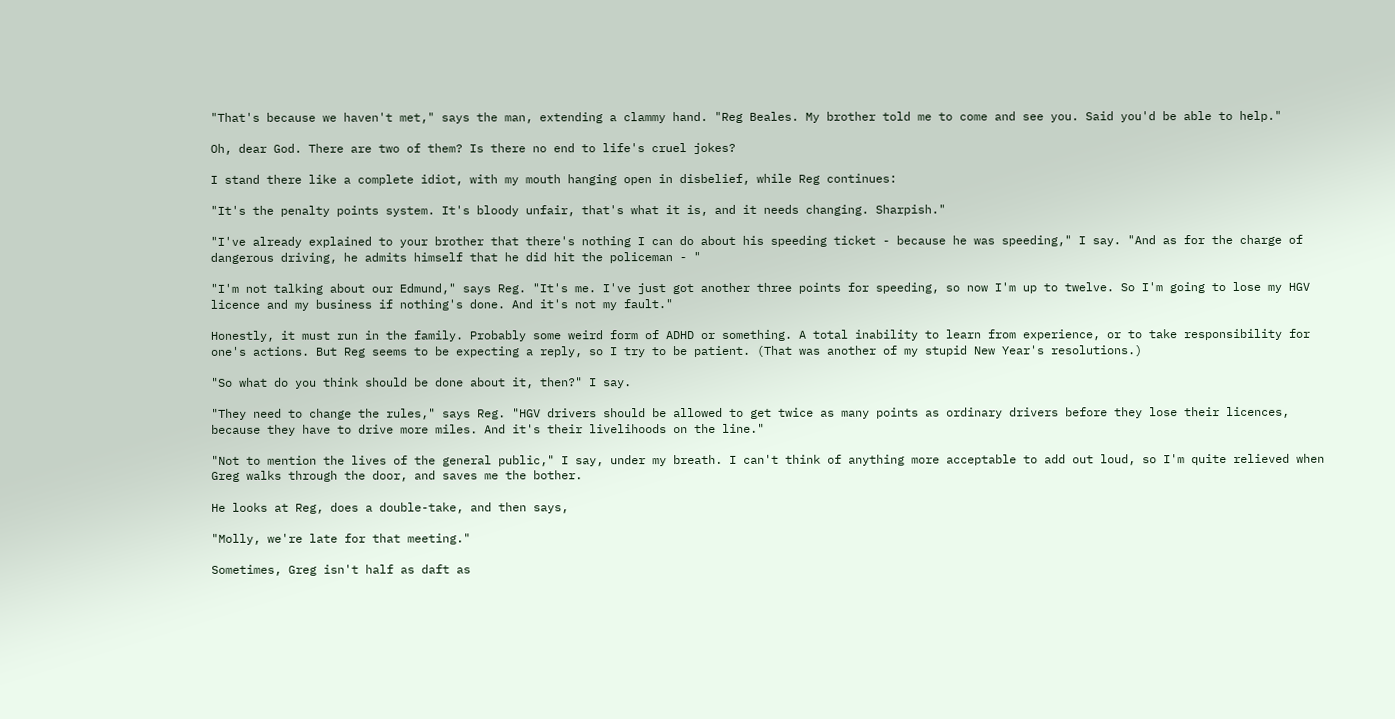"That's because we haven't met," says the man, extending a clammy hand. "Reg Beales. My brother told me to come and see you. Said you'd be able to help."

Oh, dear God. There are two of them? Is there no end to life's cruel jokes?

I stand there like a complete idiot, with my mouth hanging open in disbelief, while Reg continues:

"It's the penalty points system. It's bloody unfair, that's what it is, and it needs changing. Sharpish."

"I've already explained to your brother that there's nothing I can do about his speeding ticket - because he was speeding," I say. "And as for the charge of dangerous driving, he admits himself that he did hit the policeman - "

"I'm not talking about our Edmund," says Reg. "It's me. I've just got another three points for speeding, so now I'm up to twelve. So I'm going to lose my HGV licence and my business if nothing's done. And it's not my fault."

Honestly, it must run in the family. Probably some weird form of ADHD or something. A total inability to learn from experience, or to take responsibility for one's actions. But Reg seems to be expecting a reply, so I try to be patient. (That was another of my stupid New Year's resolutions.)

"So what do you think should be done about it, then?" I say.

"They need to change the rules," says Reg. "HGV drivers should be allowed to get twice as many points as ordinary drivers before they lose their licences, because they have to drive more miles. And it's their livelihoods on the line."

"Not to mention the lives of the general public," I say, under my breath. I can't think of anything more acceptable to add out loud, so I'm quite relieved when Greg walks through the door, and saves me the bother.

He looks at Reg, does a double-take, and then says,

"Molly, we're late for that meeting."

Sometimes, Greg isn't half as daft as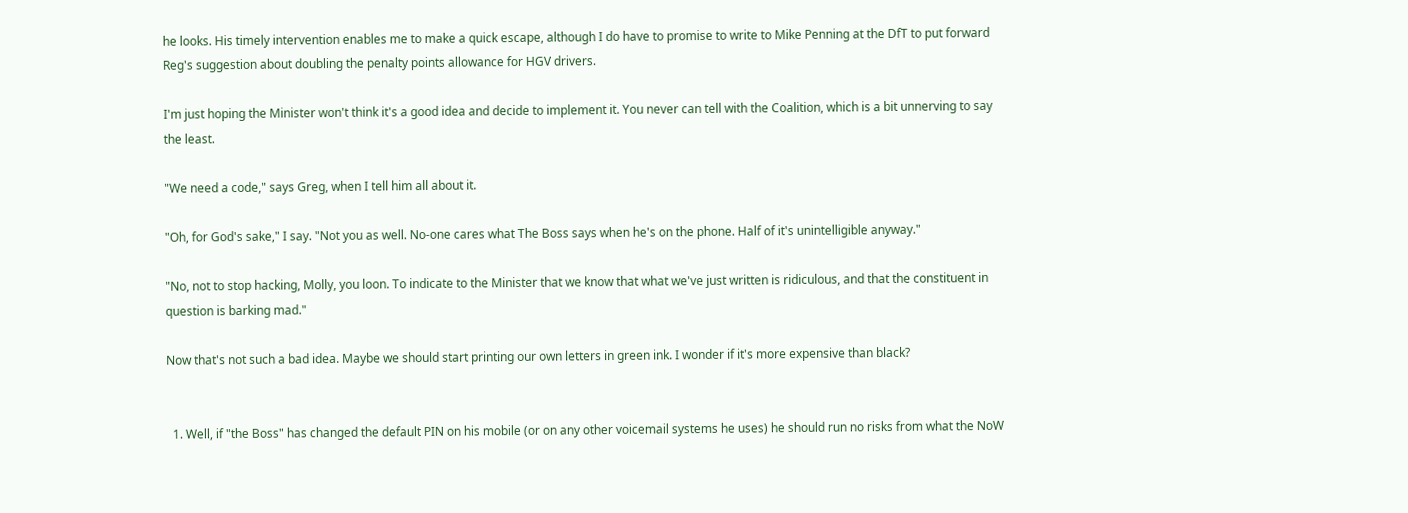he looks. His timely intervention enables me to make a quick escape, although I do have to promise to write to Mike Penning at the DfT to put forward Reg's suggestion about doubling the penalty points allowance for HGV drivers.

I'm just hoping the Minister won't think it's a good idea and decide to implement it. You never can tell with the Coalition, which is a bit unnerving to say the least.

"We need a code," says Greg, when I tell him all about it.

"Oh, for God's sake," I say. "Not you as well. No-one cares what The Boss says when he's on the phone. Half of it's unintelligible anyway."

"No, not to stop hacking, Molly, you loon. To indicate to the Minister that we know that what we've just written is ridiculous, and that the constituent in question is barking mad."

Now that's not such a bad idea. Maybe we should start printing our own letters in green ink. I wonder if it's more expensive than black?


  1. Well, if "the Boss" has changed the default PIN on his mobile (or on any other voicemail systems he uses) he should run no risks from what the NoW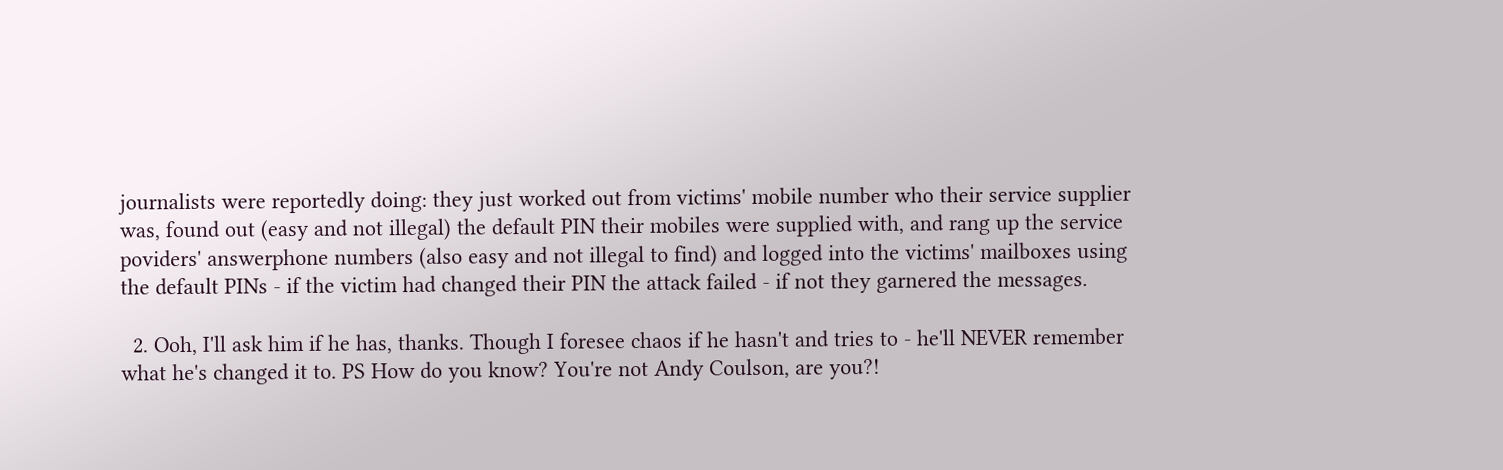journalists were reportedly doing: they just worked out from victims' mobile number who their service supplier was, found out (easy and not illegal) the default PIN their mobiles were supplied with, and rang up the service poviders' answerphone numbers (also easy and not illegal to find) and logged into the victims' mailboxes using the default PINs - if the victim had changed their PIN the attack failed - if not they garnered the messages.

  2. Ooh, I'll ask him if he has, thanks. Though I foresee chaos if he hasn't and tries to - he'll NEVER remember what he's changed it to. PS How do you know? You're not Andy Coulson, are you?!